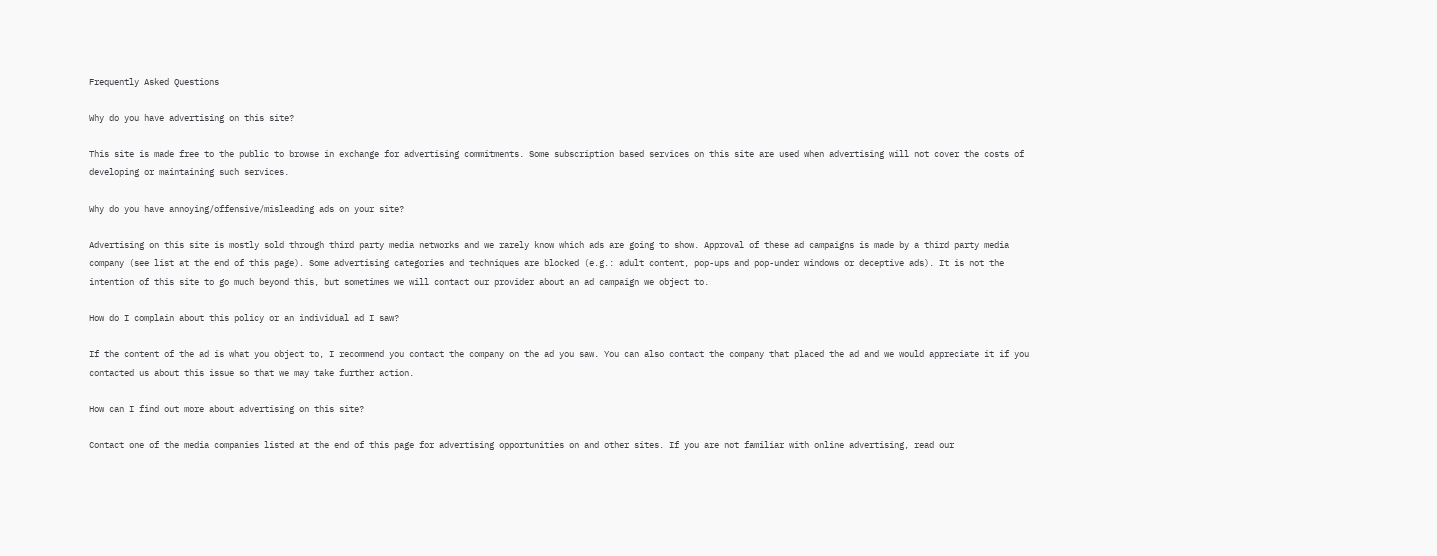Frequently Asked Questions

Why do you have advertising on this site?

This site is made free to the public to browse in exchange for advertising commitments. Some subscription based services on this site are used when advertising will not cover the costs of developing or maintaining such services.

Why do you have annoying/offensive/misleading ads on your site?

Advertising on this site is mostly sold through third party media networks and we rarely know which ads are going to show. Approval of these ad campaigns is made by a third party media company (see list at the end of this page). Some advertising categories and techniques are blocked (e.g.: adult content, pop-ups and pop-under windows or deceptive ads). It is not the intention of this site to go much beyond this, but sometimes we will contact our provider about an ad campaign we object to.

How do I complain about this policy or an individual ad I saw?

If the content of the ad is what you object to, I recommend you contact the company on the ad you saw. You can also contact the company that placed the ad and we would appreciate it if you contacted us about this issue so that we may take further action.

How can I find out more about advertising on this site?

Contact one of the media companies listed at the end of this page for advertising opportunities on and other sites. If you are not familiar with online advertising, read our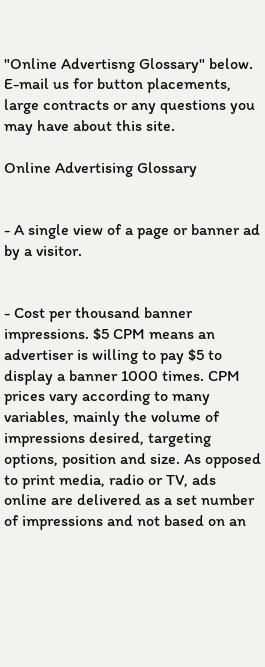"Online Advertisng Glossary" below. E-mail us for button placements, large contracts or any questions you may have about this site.

Online Advertising Glossary


- A single view of a page or banner ad by a visitor.


- Cost per thousand banner impressions. $5 CPM means an advertiser is willing to pay $5 to display a banner 1000 times. CPM prices vary according to many variables, mainly the volume of impressions desired, targeting options, position and size. As opposed to print media, radio or TV, ads online are delivered as a set number of impressions and not based on an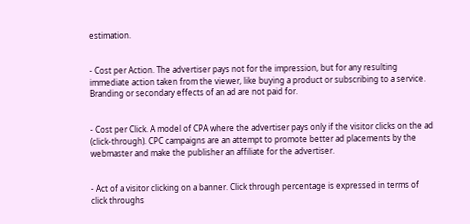estimation.


- Cost per Action. The advertiser pays not for the impression, but for any resulting immediate action taken from the viewer, like buying a product or subscribing to a service. Branding or secondary effects of an ad are not paid for.


- Cost per Click. A model of CPA where the advertiser pays only if the visitor clicks on the ad (click-through). CPC campaigns are an attempt to promote better ad placements by the webmaster and make the publisher an affiliate for the advertiser.


- Act of a visitor clicking on a banner. Click through percentage is expressed in terms of click throughs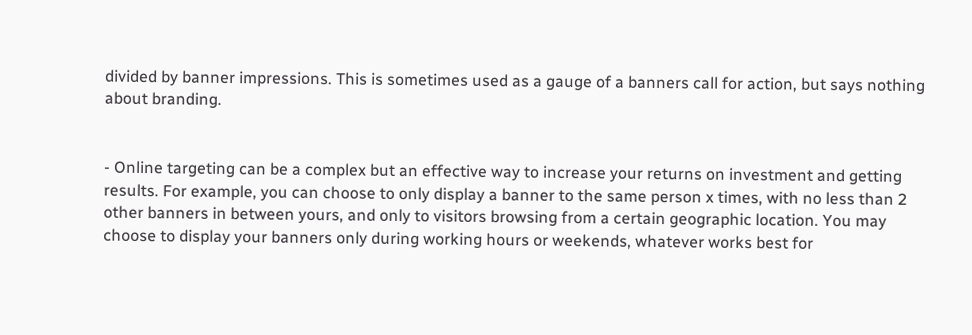divided by banner impressions. This is sometimes used as a gauge of a banners call for action, but says nothing about branding.


- Online targeting can be a complex but an effective way to increase your returns on investment and getting results. For example, you can choose to only display a banner to the same person x times, with no less than 2 other banners in between yours, and only to visitors browsing from a certain geographic location. You may choose to display your banners only during working hours or weekends, whatever works best for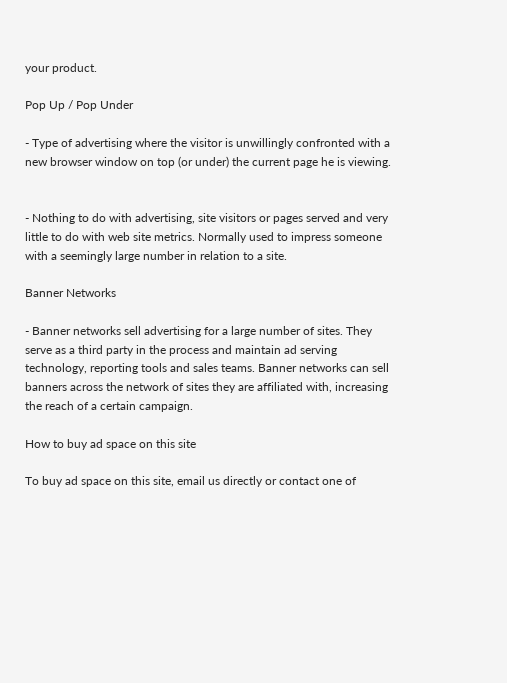your product.

Pop Up / Pop Under

- Type of advertising where the visitor is unwillingly confronted with a new browser window on top (or under) the current page he is viewing.


- Nothing to do with advertising, site visitors or pages served and very little to do with web site metrics. Normally used to impress someone with a seemingly large number in relation to a site.

Banner Networks

- Banner networks sell advertising for a large number of sites. They serve as a third party in the process and maintain ad serving technology, reporting tools and sales teams. Banner networks can sell banners across the network of sites they are affiliated with, increasing the reach of a certain campaign.

How to buy ad space on this site

To buy ad space on this site, email us directly or contact one of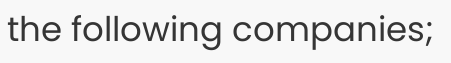the following companies;